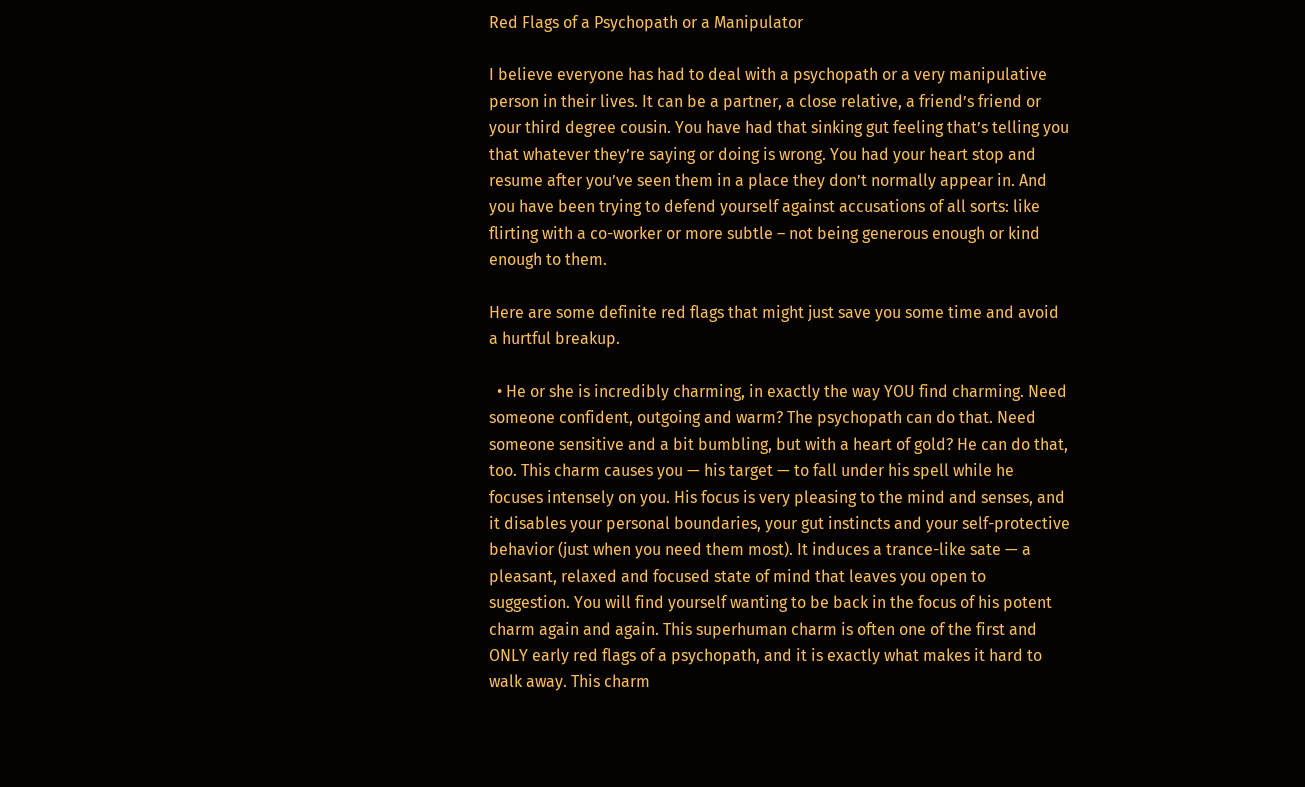Red Flags of a Psychopath or a Manipulator

I believe everyone has had to deal with a psychopath or a very manipulative person in their lives. It can be a partner, a close relative, a friend’s friend or your third degree cousin. You have had that sinking gut feeling that’s telling you that whatever they’re saying or doing is wrong. You had your heart stop and resume after you’ve seen them in a place they don’t normally appear in. And you have been trying to defend yourself against accusations of all sorts: like flirting with a co-worker or more subtle – not being generous enough or kind enough to them.

Here are some definite red flags that might just save you some time and avoid a hurtful breakup.

  • He or she is incredibly charming, in exactly the way YOU find charming. Need someone confident, outgoing and warm? The psychopath can do that. Need someone sensitive and a bit bumbling, but with a heart of gold? He can do that, too. This charm causes you — his target — to fall under his spell while he focuses intensely on you. His focus is very pleasing to the mind and senses, and it disables your personal boundaries, your gut instincts and your self-protective behavior (just when you need them most). It induces a trance-like sate — a pleasant, relaxed and focused state of mind that leaves you open to suggestion. You will find yourself wanting to be back in the focus of his potent charm again and again. This superhuman charm is often one of the first and ONLY early red flags of a psychopath, and it is exactly what makes it hard to walk away. This charm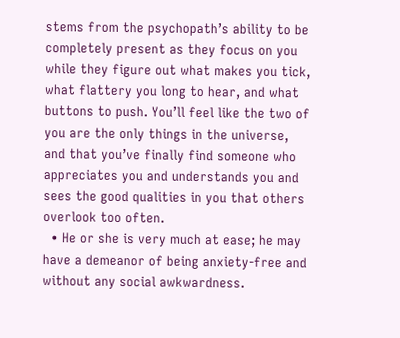stems from the psychopath’s ability to be completely present as they focus on you while they figure out what makes you tick, what flattery you long to hear, and what buttons to push. You’ll feel like the two of you are the only things in the universe, and that you’ve finally find someone who appreciates you and understands you and sees the good qualities in you that others overlook too often.
  • He or she is very much at ease; he may have a demeanor of being anxiety-free and without any social awkwardness.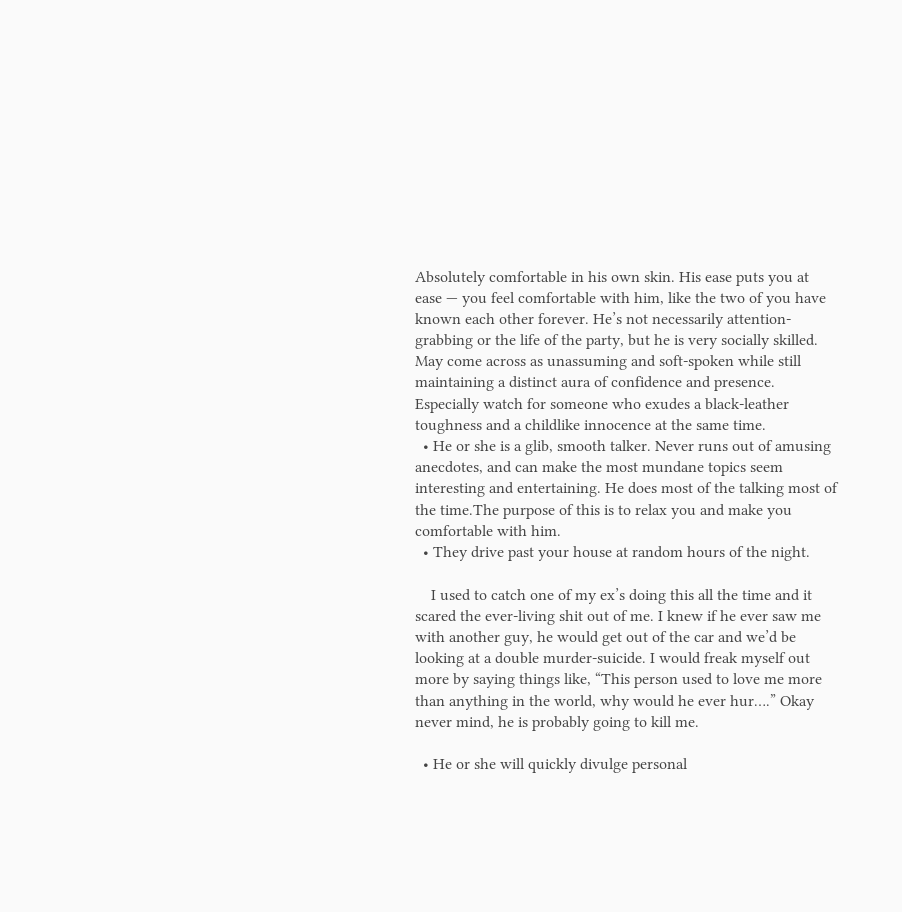Absolutely comfortable in his own skin. His ease puts you at ease — you feel comfortable with him, like the two of you have known each other forever. He’s not necessarily attention-grabbing or the life of the party, but he is very socially skilled. May come across as unassuming and soft-spoken while still maintaining a distinct aura of confidence and presence. Especially watch for someone who exudes a black-leather toughness and a childlike innocence at the same time.
  • He or she is a glib, smooth talker. Never runs out of amusing anecdotes, and can make the most mundane topics seem interesting and entertaining. He does most of the talking most of the time.The purpose of this is to relax you and make you comfortable with him.
  • They drive past your house at random hours of the night.

    I used to catch one of my ex’s doing this all the time and it scared the ever-living shit out of me. I knew if he ever saw me with another guy, he would get out of the car and we’d be looking at a double murder-suicide. I would freak myself out more by saying things like, “This person used to love me more than anything in the world, why would he ever hur….” Okay never mind, he is probably going to kill me.

  • He or she will quickly divulge personal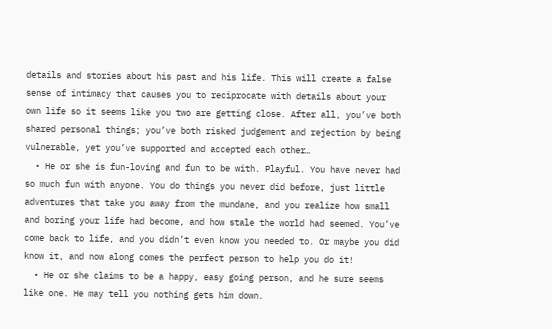details and stories about his past and his life. This will create a false sense of intimacy that causes you to reciprocate with details about your own life so it seems like you two are getting close. After all, you’ve both shared personal things; you’ve both risked judgement and rejection by being vulnerable, yet you’ve supported and accepted each other…
  • He or she is fun-loving and fun to be with. Playful. You have never had so much fun with anyone. You do things you never did before, just little adventures that take you away from the mundane, and you realize how small and boring your life had become, and how stale the world had seemed. You’ve come back to life, and you didn’t even know you needed to. Or maybe you did know it, and now along comes the perfect person to help you do it!
  • He or she claims to be a happy, easy going person, and he sure seems like one. He may tell you nothing gets him down.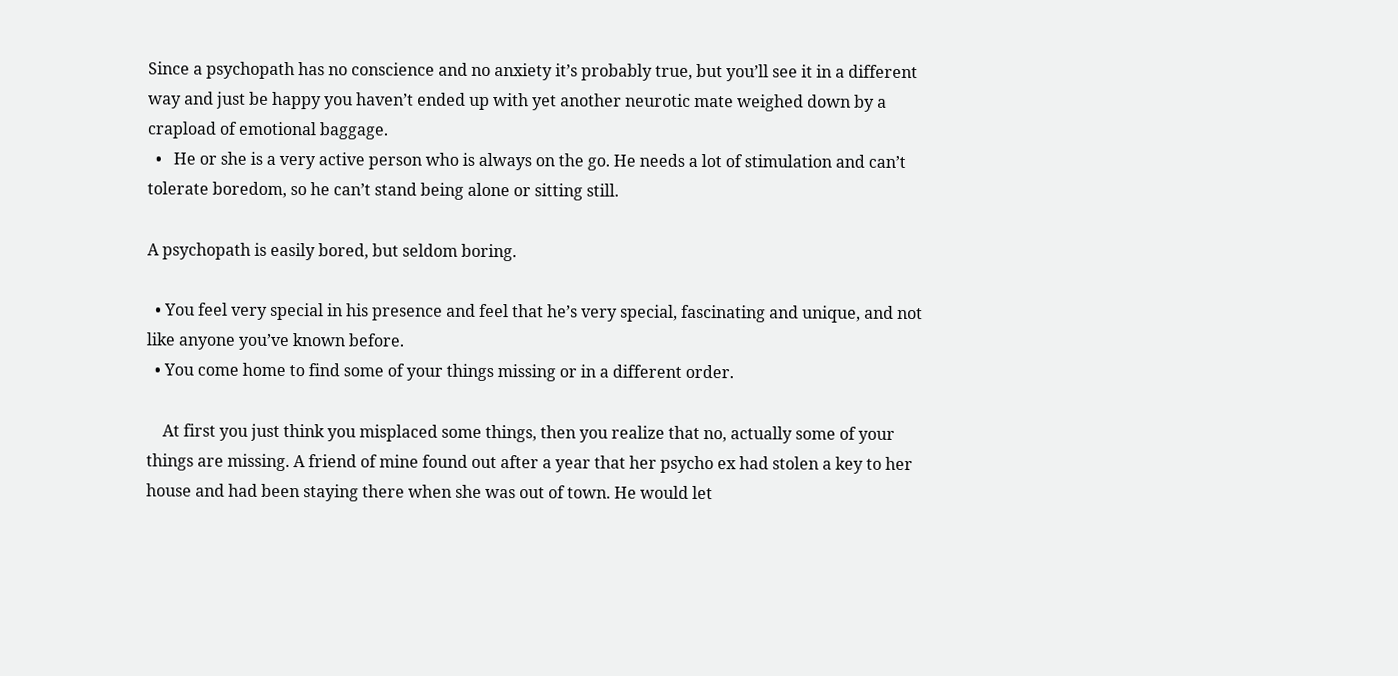Since a psychopath has no conscience and no anxiety it’s probably true, but you’ll see it in a different way and just be happy you haven’t ended up with yet another neurotic mate weighed down by a crapload of emotional baggage.
  •   He or she is a very active person who is always on the go. He needs a lot of stimulation and can’t tolerate boredom, so he can’t stand being alone or sitting still.

A psychopath is easily bored, but seldom boring.

  • You feel very special in his presence and feel that he’s very special, fascinating and unique, and not like anyone you’ve known before.
  • You come home to find some of your things missing or in a different order.

    At first you just think you misplaced some things, then you realize that no, actually some of your things are missing. A friend of mine found out after a year that her psycho ex had stolen a key to her house and had been staying there when she was out of town. He would let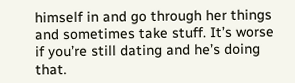himself in and go through her things and sometimes take stuff. It’s worse if you’re still dating and he’s doing that.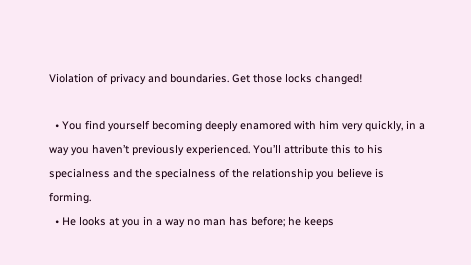Violation of privacy and boundaries. Get those locks changed!

  • You find yourself becoming deeply enamored with him very quickly, in a way you haven’t previously experienced. You’ll attribute this to his specialness and the specialness of the relationship you believe is forming.
  • He looks at you in a way no man has before; he keeps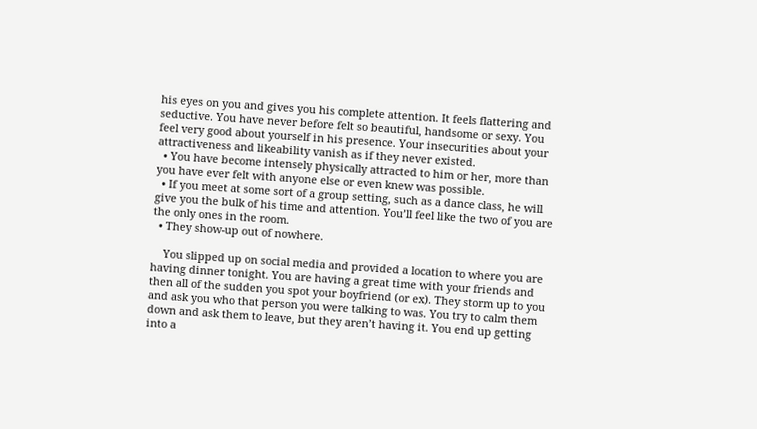his eyes on you and gives you his complete attention. It feels flattering and seductive. You have never before felt so beautiful, handsome or sexy. You feel very good about yourself in his presence. Your insecurities about your attractiveness and likeability vanish as if they never existed.
  • You have become intensely physically attracted to him or her, more than you have ever felt with anyone else or even knew was possible.
  • If you meet at some sort of a group setting, such as a dance class, he will give you the bulk of his time and attention. You’ll feel like the two of you are the only ones in the room.
  • They show-up out of nowhere.

    You slipped up on social media and provided a location to where you are having dinner tonight. You are having a great time with your friends and then all of the sudden you spot your boyfriend (or ex). They storm up to you and ask you who that person you were talking to was. You try to calm them down and ask them to leave, but they aren’t having it. You end up getting into a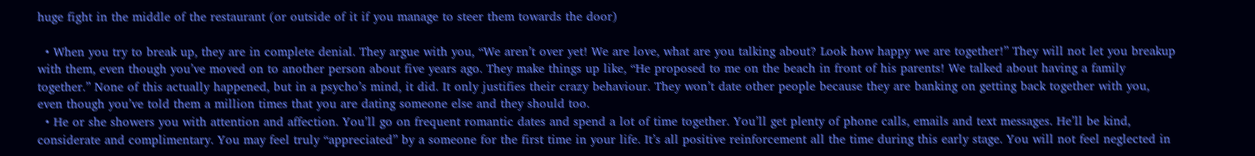huge fight in the middle of the restaurant (or outside of it if you manage to steer them towards the door)

  • When you try to break up, they are in complete denial. They argue with you, “We aren’t over yet! We are love, what are you talking about? Look how happy we are together!” They will not let you breakup with them, even though you’ve moved on to another person about five years ago. They make things up like, “He proposed to me on the beach in front of his parents! We talked about having a family together.” None of this actually happened, but in a psycho’s mind, it did. It only justifies their crazy behaviour. They won’t date other people because they are banking on getting back together with you, even though you’ve told them a million times that you are dating someone else and they should too.
  • He or she showers you with attention and affection. You’ll go on frequent romantic dates and spend a lot of time together. You’ll get plenty of phone calls, emails and text messages. He’ll be kind, considerate and complimentary. You may feel truly “appreciated” by a someone for the first time in your life. It’s all positive reinforcement all the time during this early stage. You will not feel neglected in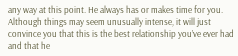any way at this point. He always has or makes time for you. Although things may seem unusually intense, it will just convince you that this is the best relationship you’ve ever had and that he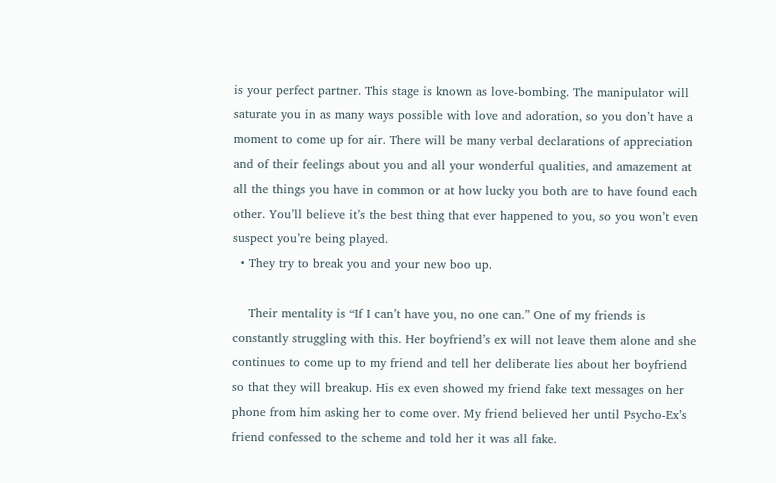is your perfect partner. This stage is known as love-bombing. The manipulator will saturate you in as many ways possible with love and adoration, so you don’t have a moment to come up for air. There will be many verbal declarations of appreciation and of their feelings about you and all your wonderful qualities, and amazement at all the things you have in common or at how lucky you both are to have found each other. You’ll believe it’s the best thing that ever happened to you, so you won’t even suspect you’re being played.
  • They try to break you and your new boo up.

    Their mentality is “If I can’t have you, no one can.” One of my friends is constantly struggling with this. Her boyfriend’s ex will not leave them alone and she continues to come up to my friend and tell her deliberate lies about her boyfriend so that they will breakup. His ex even showed my friend fake text messages on her phone from him asking her to come over. My friend believed her until Psycho-Ex’s friend confessed to the scheme and told her it was all fake.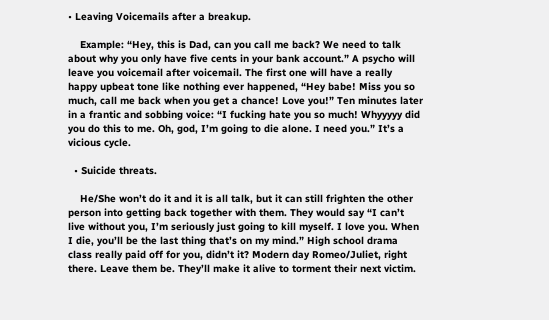• Leaving Voicemails after a breakup.

    Example: “Hey, this is Dad, can you call me back? We need to talk about why you only have five cents in your bank account.” A psycho will leave you voicemail after voicemail. The first one will have a really happy upbeat tone like nothing ever happened, “Hey babe! Miss you so much, call me back when you get a chance! Love you!” Ten minutes later in a frantic and sobbing voice: “I fucking hate you so much! Whyyyyy did you do this to me. Oh, god, I’m going to die alone. I need you.” It’s a vicious cycle.

  • Suicide threats.

    He/She won’t do it and it is all talk, but it can still frighten the other person into getting back together with them. They would say “I can’t live without you, I’m seriously just going to kill myself. I love you. When I die, you’ll be the last thing that’s on my mind.” High school drama class really paid off for you, didn’t it? Modern day Romeo/Juliet, right there. Leave them be. They’ll make it alive to torment their next victim.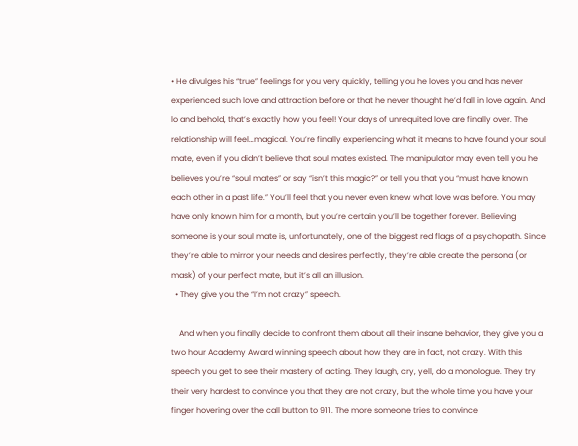• He divulges his “true” feelings for you very quickly, telling you he loves you and has never experienced such love and attraction before or that he never thought he’d fall in love again. And lo and behold, that’s exactly how you feel! Your days of unrequited love are finally over. The relationship will feel…magical. You’re finally experiencing what it means to have found your soul mate, even if you didn’t believe that soul mates existed. The manipulator may even tell you he believes you’re “soul mates” or say “isn’t this magic?” or tell you that you “must have known each other in a past life.” You’ll feel that you never even knew what love was before. You may have only known him for a month, but you’re certain you’ll be together forever. Believing someone is your soul mate is, unfortunately, one of the biggest red flags of a psychopath. Since they’re able to mirror your needs and desires perfectly, they’re able create the persona (or mask) of your perfect mate, but it’s all an illusion.
  • They give you the “I’m not crazy” speech.

    And when you finally decide to confront them about all their insane behavior, they give you a two hour Academy Award winning speech about how they are in fact, not crazy. With this speech you get to see their mastery of acting. They laugh, cry, yell, do a monologue. They try their very hardest to convince you that they are not crazy, but the whole time you have your finger hovering over the call button to 911. The more someone tries to convince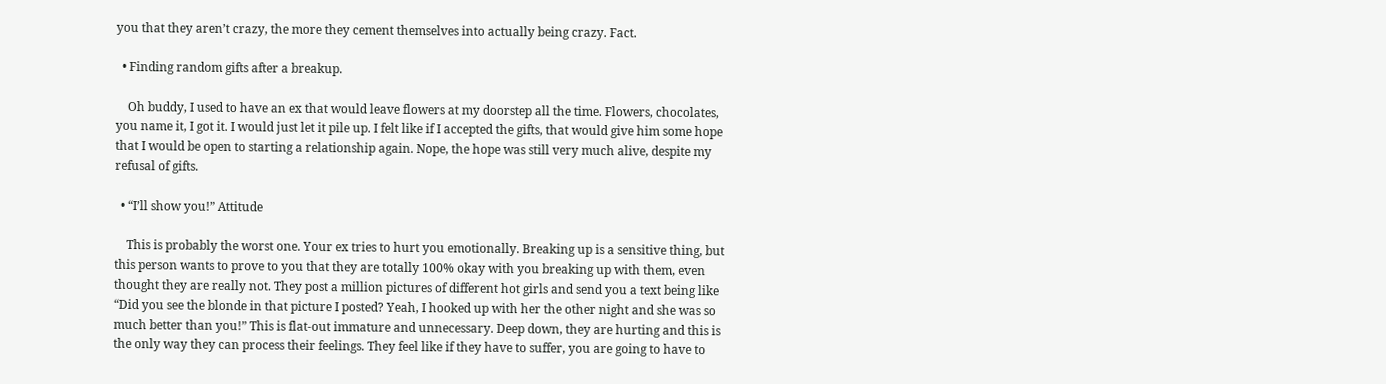you that they aren’t crazy, the more they cement themselves into actually being crazy. Fact.

  • Finding random gifts after a breakup.

    Oh buddy, I used to have an ex that would leave flowers at my doorstep all the time. Flowers, chocolates, you name it, I got it. I would just let it pile up. I felt like if I accepted the gifts, that would give him some hope that I would be open to starting a relationship again. Nope, the hope was still very much alive, despite my refusal of gifts.

  • “I’ll show you!” Attitude

    This is probably the worst one. Your ex tries to hurt you emotionally. Breaking up is a sensitive thing, but this person wants to prove to you that they are totally 100% okay with you breaking up with them, even thought they are really not. They post a million pictures of different hot girls and send you a text being like “Did you see the blonde in that picture I posted? Yeah, I hooked up with her the other night and she was so much better than you!” This is flat-out immature and unnecessary. Deep down, they are hurting and this is the only way they can process their feelings. They feel like if they have to suffer, you are going to have to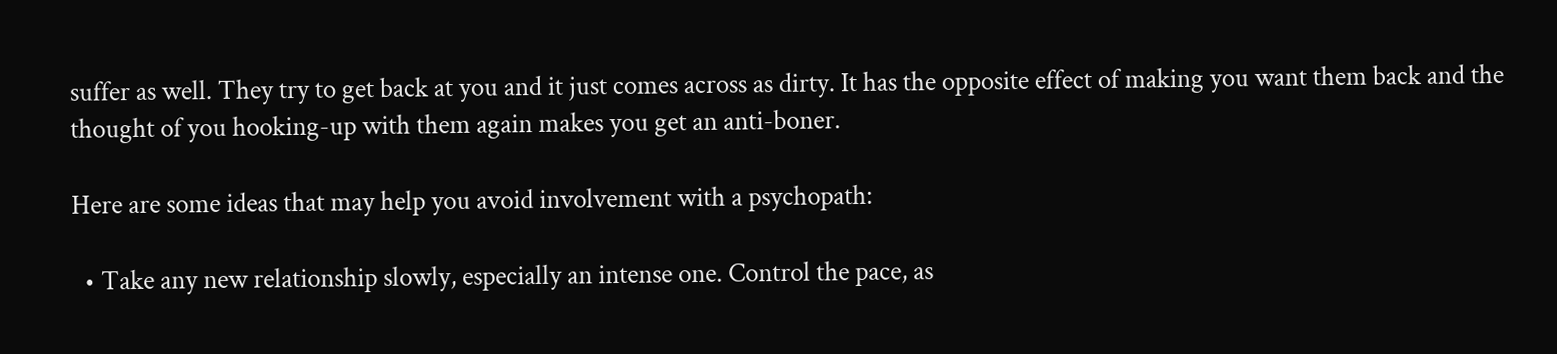suffer as well. They try to get back at you and it just comes across as dirty. It has the opposite effect of making you want them back and the thought of you hooking-up with them again makes you get an anti-boner.

Here are some ideas that may help you avoid involvement with a psychopath:

  • Take any new relationship slowly, especially an intense one. Control the pace, as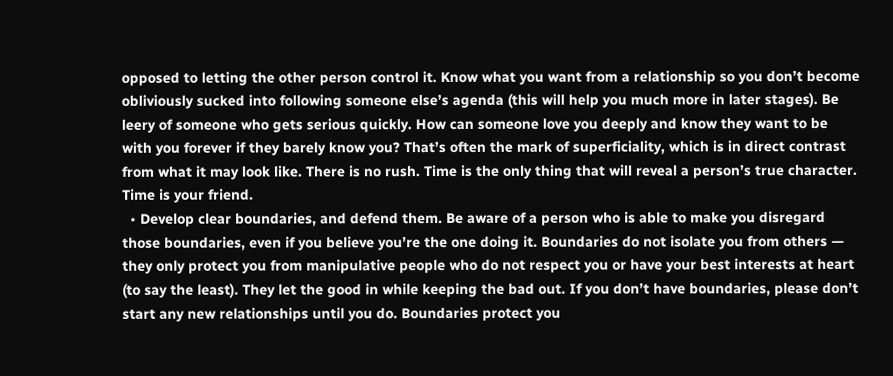opposed to letting the other person control it. Know what you want from a relationship so you don’t become obliviously sucked into following someone else’s agenda (this will help you much more in later stages). Be leery of someone who gets serious quickly. How can someone love you deeply and know they want to be with you forever if they barely know you? That’s often the mark of superficiality, which is in direct contrast from what it may look like. There is no rush. Time is the only thing that will reveal a person’s true character. Time is your friend.
  • Develop clear boundaries, and defend them. Be aware of a person who is able to make you disregard those boundaries, even if you believe you’re the one doing it. Boundaries do not isolate you from others — they only protect you from manipulative people who do not respect you or have your best interests at heart (to say the least). They let the good in while keeping the bad out. If you don’t have boundaries, please don’t start any new relationships until you do. Boundaries protect you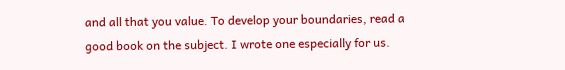and all that you value. To develop your boundaries, read a good book on the subject. I wrote one especially for us.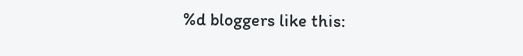%d bloggers like this: